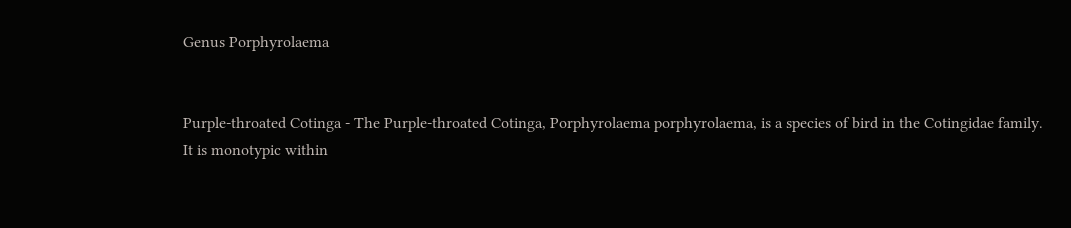Genus Porphyrolaema


Purple-throated Cotinga - The Purple-throated Cotinga, Porphyrolaema porphyrolaema, is a species of bird in the Cotingidae family. It is monotypic within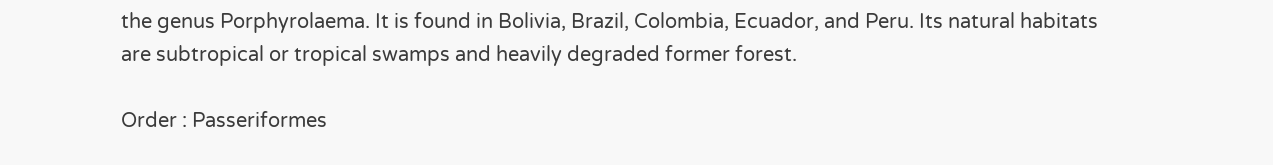the genus Porphyrolaema. It is found in Bolivia, Brazil, Colombia, Ecuador, and Peru. Its natural habitats are subtropical or tropical swamps and heavily degraded former forest.

Order : Passeriformes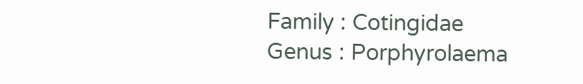Family : Cotingidae
Genus : Porphyrolaema